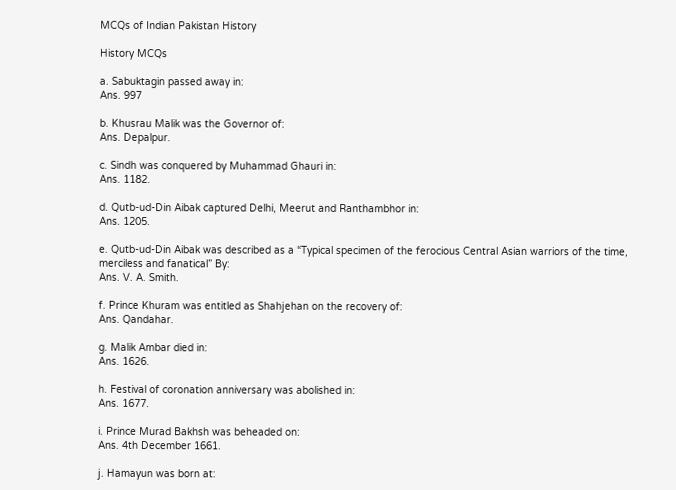MCQs of Indian Pakistan History

History MCQs

a. Sabuktagin passed away in:
Ans. 997

b. Khusrau Malik was the Governor of:
Ans. Depalpur.

c. Sindh was conquered by Muhammad Ghauri in:
Ans. 1182.

d. Qutb-ud-Din Aibak captured Delhi, Meerut and Ranthambhor in:
Ans. 1205.

e. Qutb-ud-Din Aibak was described as a “Typical specimen of the ferocious Central Asian warriors of the time, merciless and fanatical” By:
Ans. V. A. Smith.

f. Prince Khuram was entitled as Shahjehan on the recovery of:
Ans. Qandahar.

g. Malik Ambar died in:
Ans. 1626.

h. Festival of coronation anniversary was abolished in:
Ans. 1677.

i. Prince Murad Bakhsh was beheaded on:
Ans. 4th December 1661.

j. Hamayun was born at: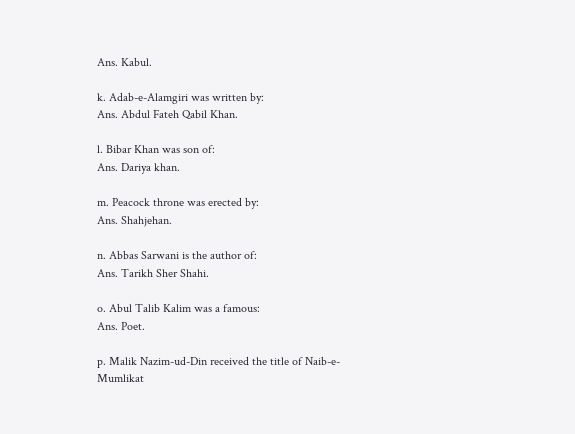Ans. Kabul.

k. Adab-e-Alamgiri was written by:
Ans. Abdul Fateh Qabil Khan.

l. Bibar Khan was son of:
Ans. Dariya khan.

m. Peacock throne was erected by:
Ans. Shahjehan.

n. Abbas Sarwani is the author of:
Ans. Tarikh Sher Shahi.

o. Abul Talib Kalim was a famous:
Ans. Poet.

p. Malik Nazim-ud-Din received the title of Naib-e-Mumlikat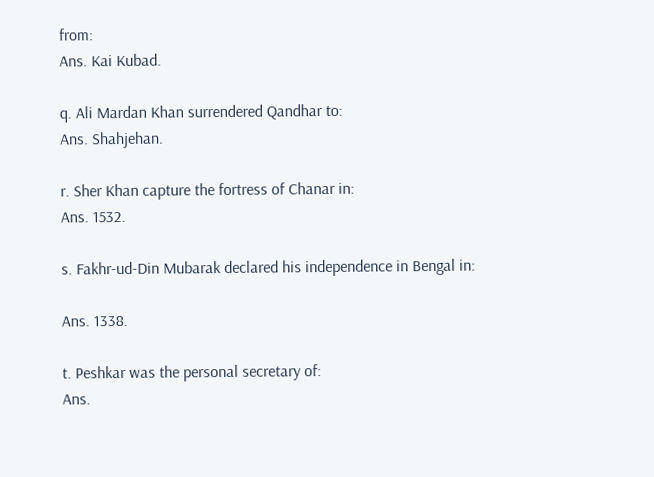from:
Ans. Kai Kubad.

q. Ali Mardan Khan surrendered Qandhar to:
Ans. Shahjehan.

r. Sher Khan capture the fortress of Chanar in:
Ans. 1532.

s. Fakhr-ud-Din Mubarak declared his independence in Bengal in:

Ans. 1338.

t. Peshkar was the personal secretary of:
Ans.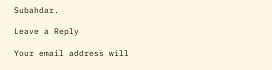Subahdar.

Leave a Reply

Your email address will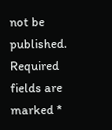not be published. Required fields are marked *